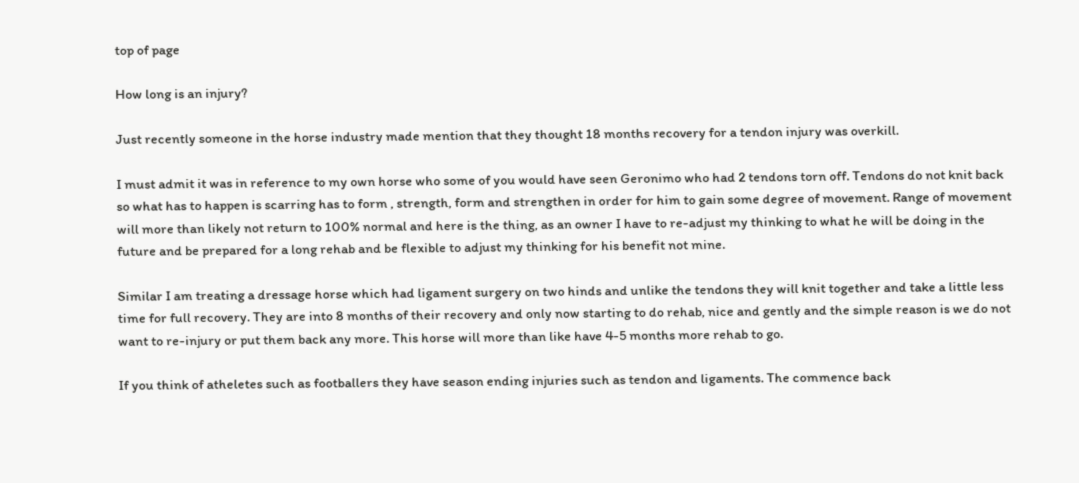top of page

How long is an injury?

Just recently someone in the horse industry made mention that they thought 18 months recovery for a tendon injury was overkill.

I must admit it was in reference to my own horse who some of you would have seen Geronimo who had 2 tendons torn off. Tendons do not knit back so what has to happen is scarring has to form , strength, form and strengthen in order for him to gain some degree of movement. Range of movement will more than likely not return to 100% normal and here is the thing, as an owner I have to re-adjust my thinking to what he will be doing in the future and be prepared for a long rehab and be flexible to adjust my thinking for his benefit not mine.

Similar I am treating a dressage horse which had ligament surgery on two hinds and unlike the tendons they will knit together and take a little less time for full recovery. They are into 8 months of their recovery and only now starting to do rehab, nice and gently and the simple reason is we do not want to re-injury or put them back any more. This horse will more than like have 4-5 months more rehab to go.

If you think of atheletes such as footballers they have season ending injuries such as tendon and ligaments. The commence back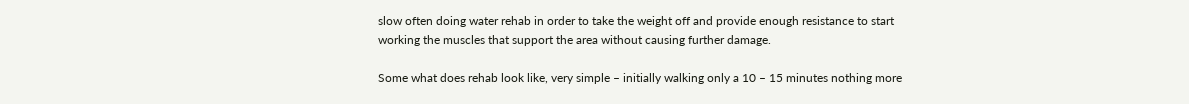slow often doing water rehab in order to take the weight off and provide enough resistance to start working the muscles that support the area without causing further damage.

Some what does rehab look like, very simple – initially walking only a 10 – 15 minutes nothing more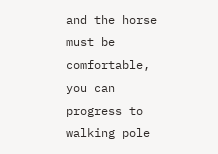and the horse must be comfortable, you can progress to walking pole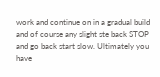work and continue on in a gradual build and of course any slight ste back STOP and go back start slow. Ultimately you have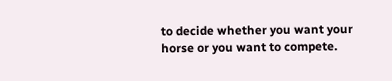to decide whether you want your horse or you want to compete.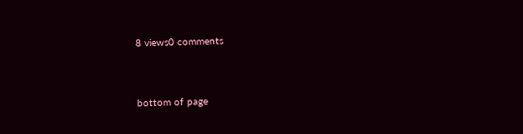8 views0 comments


bottom of page